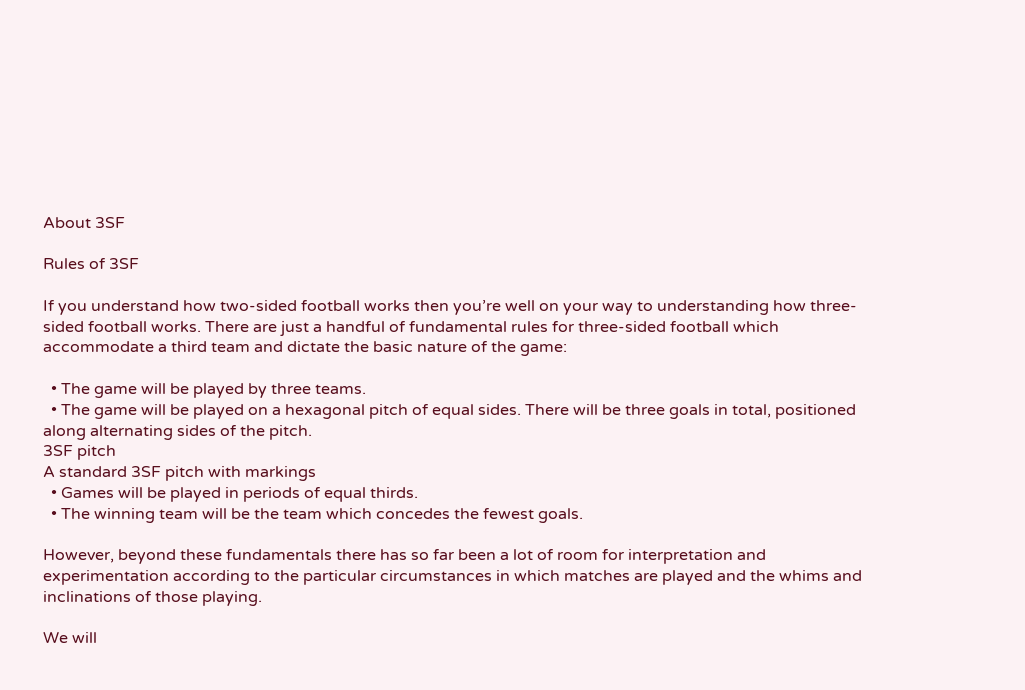About 3SF

Rules of 3SF

If you understand how two-sided football works then you’re well on your way to understanding how three-sided football works. There are just a handful of fundamental rules for three-sided football which accommodate a third team and dictate the basic nature of the game:

  • The game will be played by three teams.
  • The game will be played on a hexagonal pitch of equal sides. There will be three goals in total, positioned along alternating sides of the pitch.
3SF pitch
A standard 3SF pitch with markings
  • Games will be played in periods of equal thirds.
  • The winning team will be the team which concedes the fewest goals.

However, beyond these fundamentals there has so far been a lot of room for interpretation and experimentation according to the particular circumstances in which matches are played and the whims and inclinations of those playing.

We will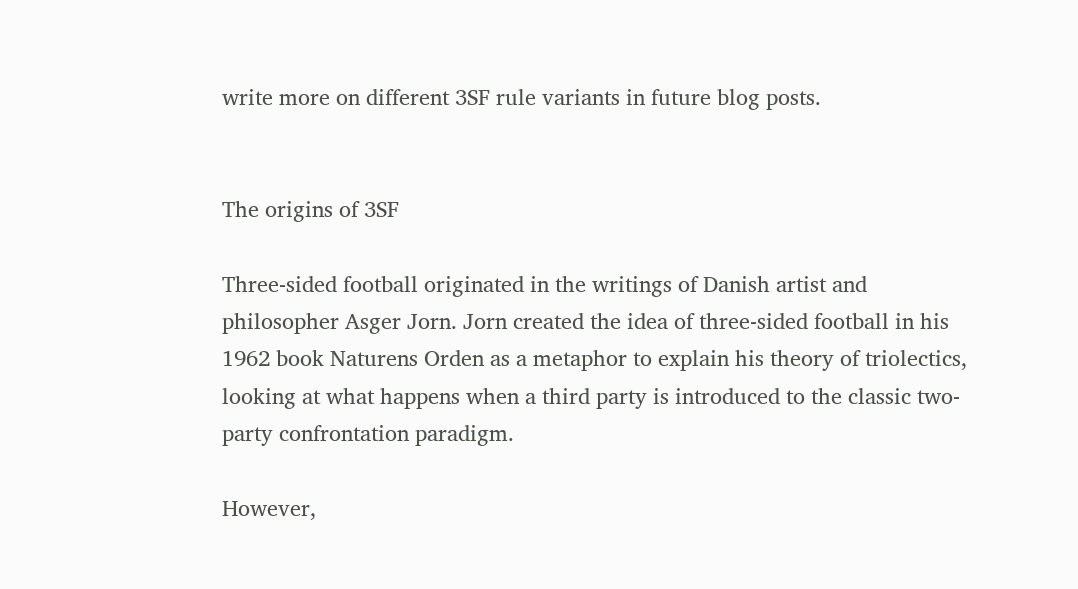write more on different 3SF rule variants in future blog posts.


The origins of 3SF

Three-sided football originated in the writings of Danish artist and philosopher Asger Jorn. Jorn created the idea of three-sided football in his 1962 book Naturens Orden as a metaphor to explain his theory of triolectics, looking at what happens when a third party is introduced to the classic two-party confrontation paradigm.

However,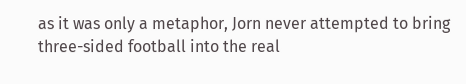as it was only a metaphor, Jorn never attempted to bring three-sided football into the real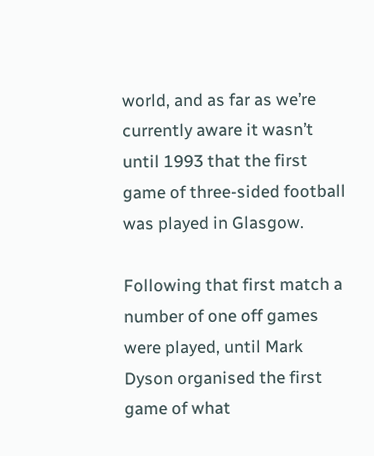world, and as far as we’re currently aware it wasn’t until 1993 that the first game of three-sided football was played in Glasgow.

Following that first match a number of one off games were played, until Mark Dyson organised the first game of what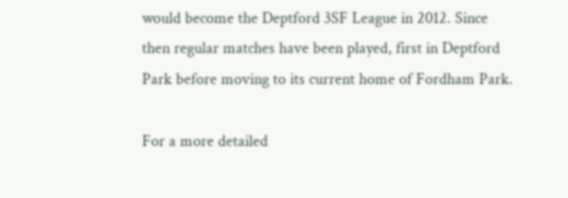would become the Deptford 3SF League in 2012. Since then regular matches have been played, first in Deptford Park before moving to its current home of Fordham Park.

For a more detailed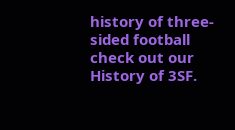history of three-sided football check out our History of 3SF.